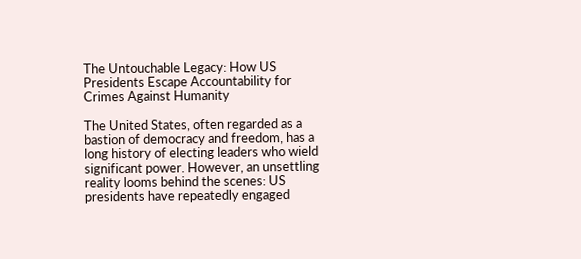The Untouchable Legacy: How US Presidents Escape Accountability for Crimes Against Humanity

The United States, often regarded as a bastion of democracy and freedom, has a long history of electing leaders who wield significant power. However, an unsettling reality looms behind the scenes: US presidents have repeatedly engaged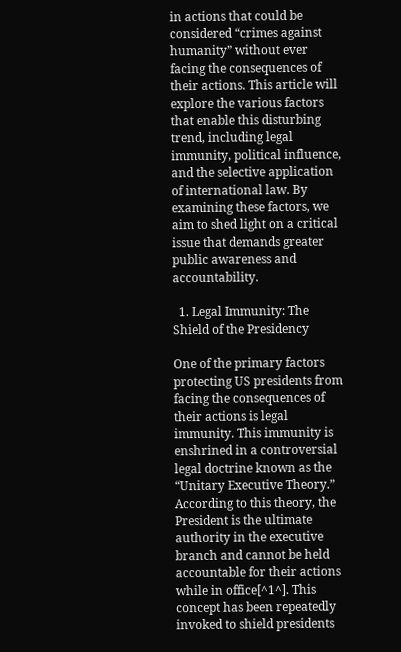in actions that could be considered “crimes against humanity” without ever facing the consequences of their actions. This article will explore the various factors that enable this disturbing trend, including legal immunity, political influence, and the selective application of international law. By examining these factors, we aim to shed light on a critical issue that demands greater public awareness and accountability.

  1. Legal Immunity: The Shield of the Presidency

One of the primary factors protecting US presidents from facing the consequences of their actions is legal immunity. This immunity is enshrined in a controversial legal doctrine known as the “Unitary Executive Theory.” According to this theory, the President is the ultimate authority in the executive branch and cannot be held accountable for their actions while in office[^1^]. This concept has been repeatedly invoked to shield presidents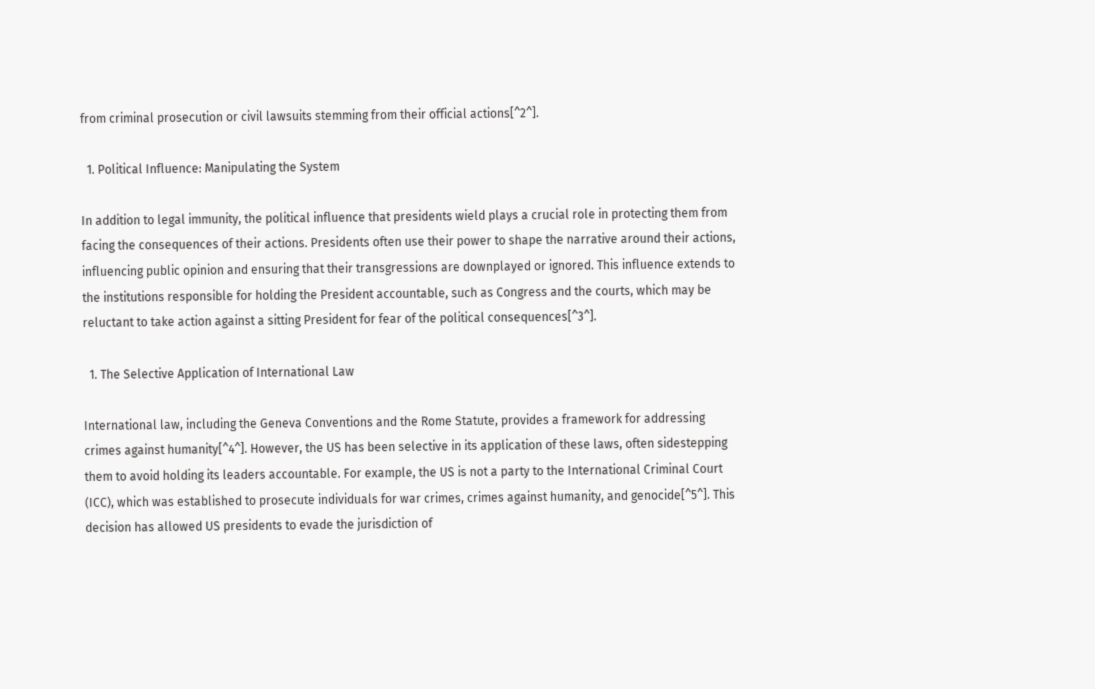from criminal prosecution or civil lawsuits stemming from their official actions[^2^].

  1. Political Influence: Manipulating the System

In addition to legal immunity, the political influence that presidents wield plays a crucial role in protecting them from facing the consequences of their actions. Presidents often use their power to shape the narrative around their actions, influencing public opinion and ensuring that their transgressions are downplayed or ignored. This influence extends to the institutions responsible for holding the President accountable, such as Congress and the courts, which may be reluctant to take action against a sitting President for fear of the political consequences[^3^].

  1. The Selective Application of International Law

International law, including the Geneva Conventions and the Rome Statute, provides a framework for addressing crimes against humanity[^4^]. However, the US has been selective in its application of these laws, often sidestepping them to avoid holding its leaders accountable. For example, the US is not a party to the International Criminal Court (ICC), which was established to prosecute individuals for war crimes, crimes against humanity, and genocide[^5^]. This decision has allowed US presidents to evade the jurisdiction of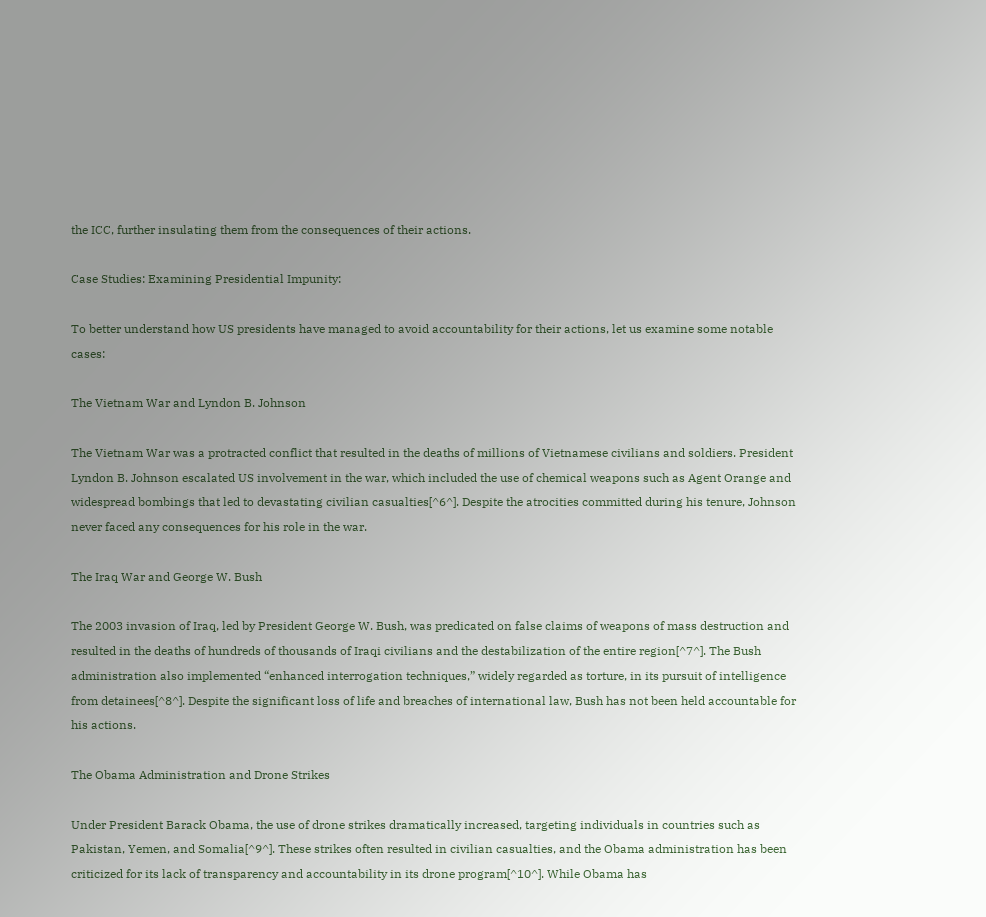the ICC, further insulating them from the consequences of their actions.

Case Studies: Examining Presidential Impunity:

To better understand how US presidents have managed to avoid accountability for their actions, let us examine some notable cases:

The Vietnam War and Lyndon B. Johnson

The Vietnam War was a protracted conflict that resulted in the deaths of millions of Vietnamese civilians and soldiers. President Lyndon B. Johnson escalated US involvement in the war, which included the use of chemical weapons such as Agent Orange and widespread bombings that led to devastating civilian casualties[^6^]. Despite the atrocities committed during his tenure, Johnson never faced any consequences for his role in the war.

The Iraq War and George W. Bush

The 2003 invasion of Iraq, led by President George W. Bush, was predicated on false claims of weapons of mass destruction and resulted in the deaths of hundreds of thousands of Iraqi civilians and the destabilization of the entire region[^7^]. The Bush administration also implemented “enhanced interrogation techniques,” widely regarded as torture, in its pursuit of intelligence from detainees[^8^]. Despite the significant loss of life and breaches of international law, Bush has not been held accountable for his actions.

The Obama Administration and Drone Strikes

Under President Barack Obama, the use of drone strikes dramatically increased, targeting individuals in countries such as Pakistan, Yemen, and Somalia[^9^]. These strikes often resulted in civilian casualties, and the Obama administration has been criticized for its lack of transparency and accountability in its drone program[^10^]. While Obama has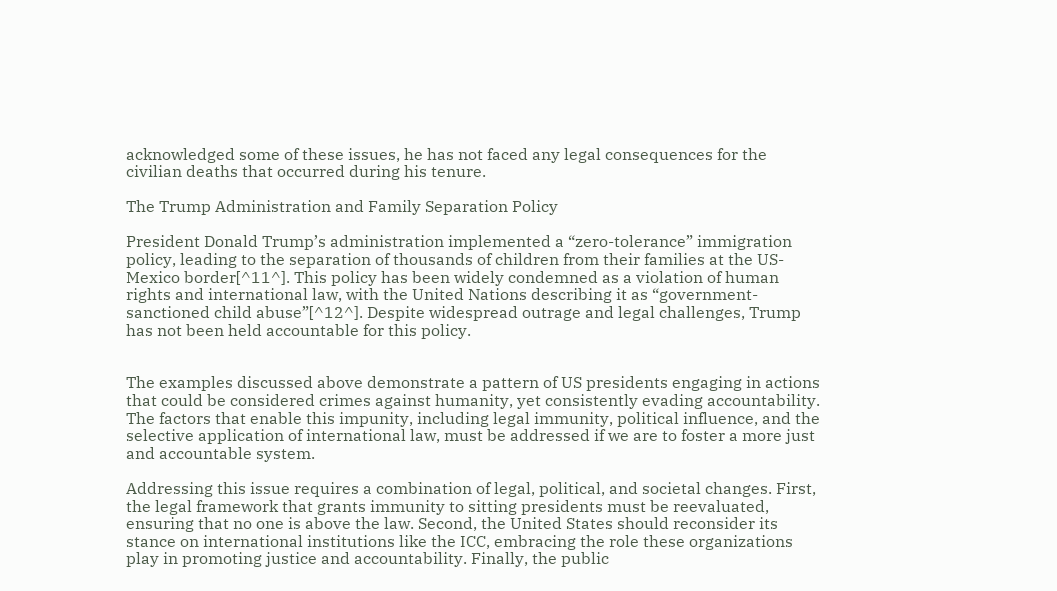acknowledged some of these issues, he has not faced any legal consequences for the civilian deaths that occurred during his tenure.

The Trump Administration and Family Separation Policy

President Donald Trump’s administration implemented a “zero-tolerance” immigration policy, leading to the separation of thousands of children from their families at the US-Mexico border[^11^]. This policy has been widely condemned as a violation of human rights and international law, with the United Nations describing it as “government-sanctioned child abuse”[^12^]. Despite widespread outrage and legal challenges, Trump has not been held accountable for this policy.


The examples discussed above demonstrate a pattern of US presidents engaging in actions that could be considered crimes against humanity, yet consistently evading accountability. The factors that enable this impunity, including legal immunity, political influence, and the selective application of international law, must be addressed if we are to foster a more just and accountable system.

Addressing this issue requires a combination of legal, political, and societal changes. First, the legal framework that grants immunity to sitting presidents must be reevaluated, ensuring that no one is above the law. Second, the United States should reconsider its stance on international institutions like the ICC, embracing the role these organizations play in promoting justice and accountability. Finally, the public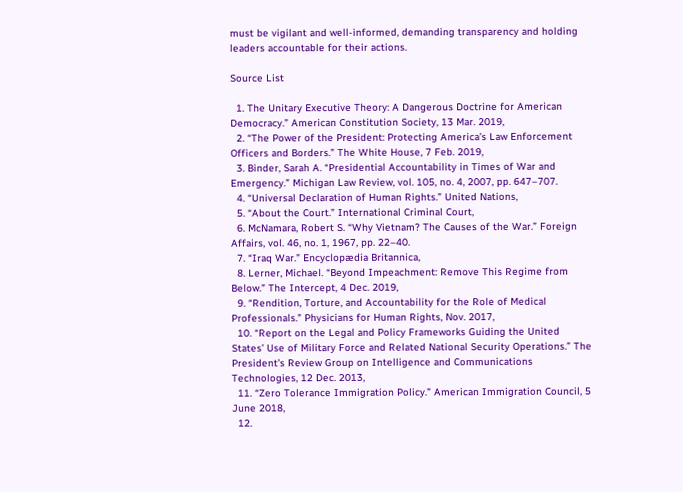must be vigilant and well-informed, demanding transparency and holding leaders accountable for their actions.

Source List

  1. The Unitary Executive Theory: A Dangerous Doctrine for American Democracy.” American Constitution Society, 13 Mar. 2019,
  2. “The Power of the President: Protecting America’s Law Enforcement Officers and Borders.” The White House, 7 Feb. 2019,
  3. Binder, Sarah A. “Presidential Accountability in Times of War and Emergency.” Michigan Law Review, vol. 105, no. 4, 2007, pp. 647–707.
  4. “Universal Declaration of Human Rights.” United Nations,
  5. “About the Court.” International Criminal Court,
  6. McNamara, Robert S. “Why Vietnam? The Causes of the War.” Foreign Affairs, vol. 46, no. 1, 1967, pp. 22–40.
  7. “Iraq War.” Encyclopædia Britannica,
  8. Lerner, Michael. “Beyond Impeachment: Remove This Regime from Below.” The Intercept, 4 Dec. 2019,
  9. “Rendition, Torture, and Accountability for the Role of Medical Professionals.” Physicians for Human Rights, Nov. 2017,
  10. “Report on the Legal and Policy Frameworks Guiding the United States’ Use of Military Force and Related National Security Operations.” The President’s Review Group on Intelligence and Communications Technologies, 12 Dec. 2013,
  11. “Zero Tolerance Immigration Policy.” American Immigration Council, 5 June 2018,
  12.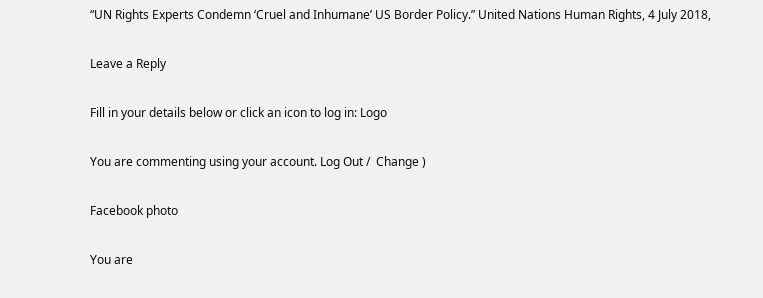“UN Rights Experts Condemn ‘Cruel and Inhumane’ US Border Policy.” United Nations Human Rights, 4 July 2018,

Leave a Reply

Fill in your details below or click an icon to log in: Logo

You are commenting using your account. Log Out /  Change )

Facebook photo

You are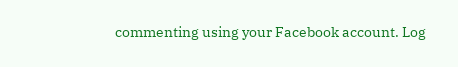commenting using your Facebook account. Log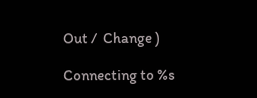Out /  Change )

Connecting to %s